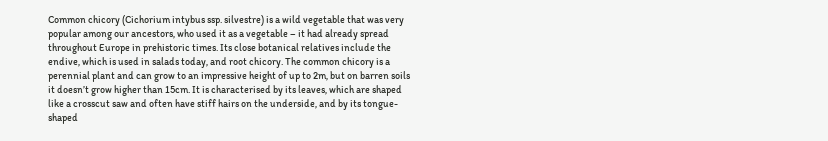Common chicory (Cichorium intybus ssp. silvestre) is a wild vegetable that was very popular among our ancestors, who used it as a vegetable – it had already spread throughout Europe in prehistoric times. Its close botanical relatives include the endive, which is used in salads today, and root chicory. The common chicory is a perennial plant and can grow to an impressive height of up to 2m, but on barren soils it doesn’t grow higher than 15cm. It is characterised by its leaves, which are shaped like a crosscut saw and often have stiff hairs on the underside, and by its tongue-shaped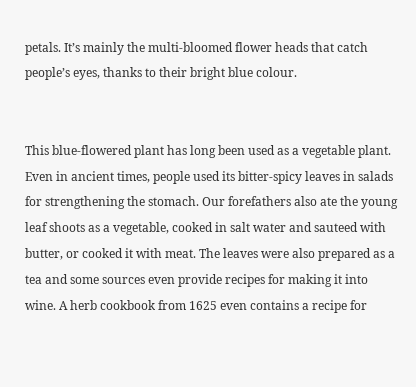petals. It’s mainly the multi-bloomed flower heads that catch people’s eyes, thanks to their bright blue colour.


This blue-flowered plant has long been used as a vegetable plant. Even in ancient times, people used its bitter-spicy leaves in salads for strengthening the stomach. Our forefathers also ate the young leaf shoots as a vegetable, cooked in salt water and sauteed with butter, or cooked it with meat. The leaves were also prepared as a tea and some sources even provide recipes for making it into wine. A herb cookbook from 1625 even contains a recipe for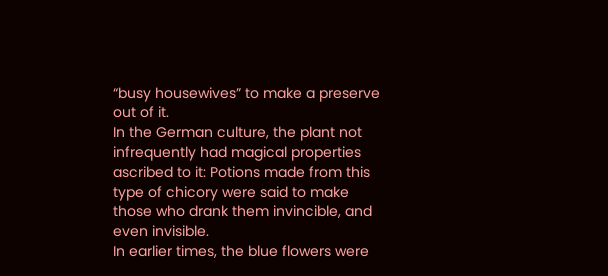“busy housewives” to make a preserve out of it.
In the German culture, the plant not infrequently had magical properties ascribed to it: Potions made from this type of chicory were said to make those who drank them invincible, and even invisible.
In earlier times, the blue flowers were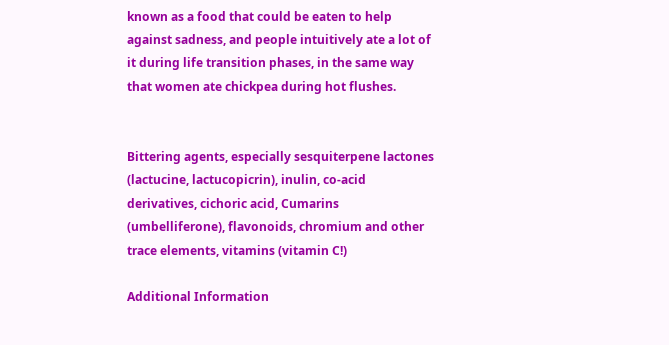known as a food that could be eaten to help against sadness, and people intuitively ate a lot of it during life transition phases, in the same way that women ate chickpea during hot flushes.


Bittering agents, especially sesquiterpene lactones (lactucine, lactucopicrin), inulin, co-acid derivatives, cichoric acid, Cumarins (umbelliferone), flavonoids, chromium and other trace elements, vitamins (vitamin C!)

Additional Information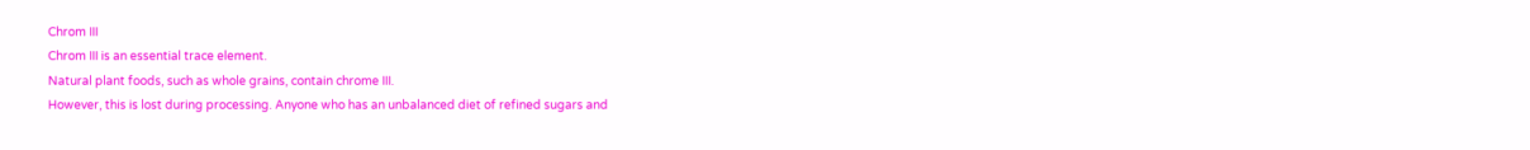Chrom III
Chrom III is an essential trace element.
Natural plant foods, such as whole grains, contain chrome III.
However, this is lost during processing. Anyone who has an unbalanced diet of refined sugars and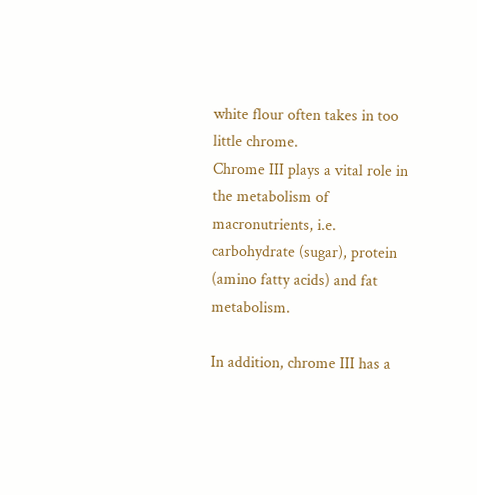white flour often takes in too little chrome.
Chrome III plays a vital role in the metabolism of macronutrients, i.e. carbohydrate (sugar), protein (amino fatty acids) and fat metabolism.

In addition, chrome III has a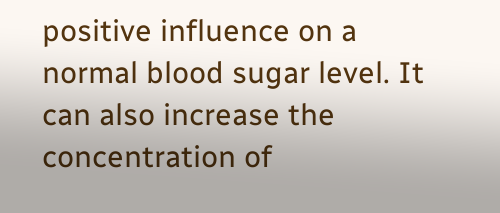positive influence on a normal blood sugar level. It can also increase the concentration of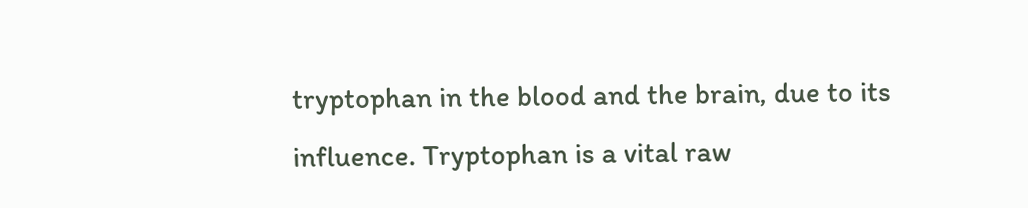tryptophan in the blood and the brain, due to its influence. Tryptophan is a vital raw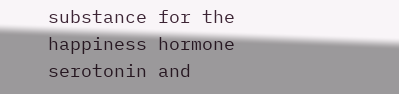substance for the happiness hormone serotonin and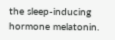the sleep-inducing hormone melatonin.